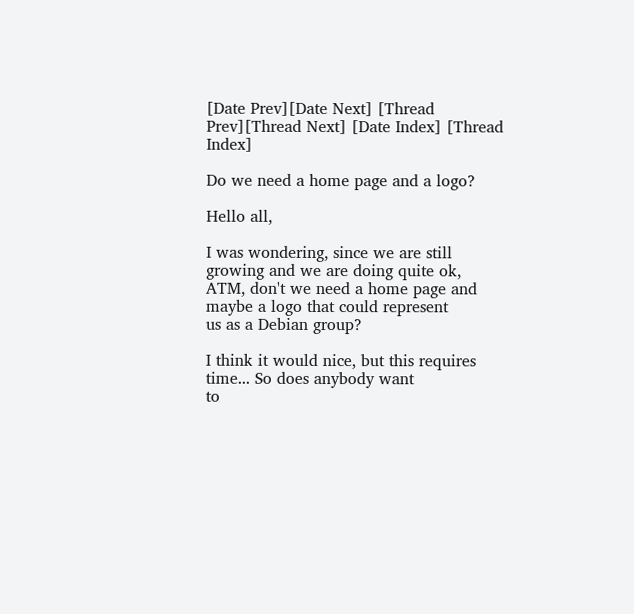[Date Prev][Date Next] [Thread Prev][Thread Next] [Date Index] [Thread Index]

Do we need a home page and a logo?

Hello all,

I was wondering, since we are still growing and we are doing quite ok,
ATM, don't we need a home page and maybe a logo that could represent
us as a Debian group?

I think it would nice, but this requires time... So does anybody want
to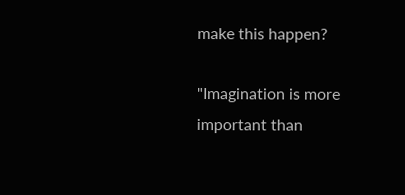make this happen?

"Imagination is more important than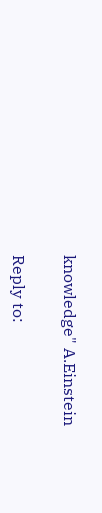knowledge" A.Einstein

Reply to: